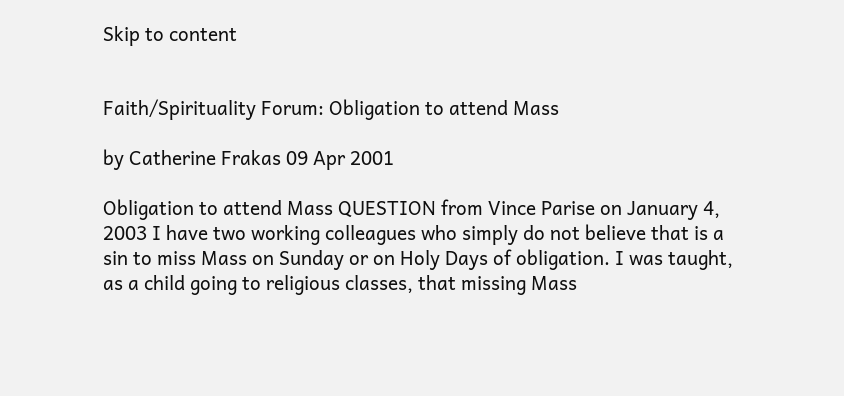Skip to content


Faith/Spirituality Forum: Obligation to attend Mass

by Catherine Frakas 09 Apr 2001

Obligation to attend Mass QUESTION from Vince Parise on January 4, 2003 I have two working colleagues who simply do not believe that is a sin to miss Mass on Sunday or on Holy Days of obligation. I was taught, as a child going to religious classes, that missing Mass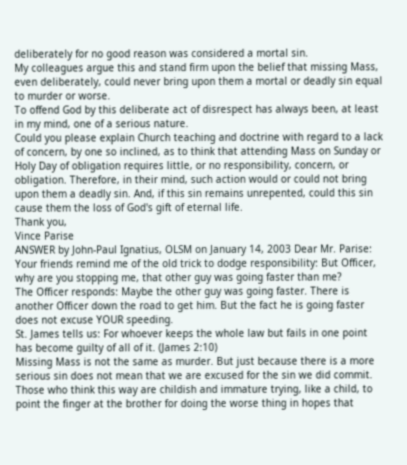deliberately for no good reason was considered a mortal sin.
My colleagues argue this and stand firm upon the belief that missing Mass, even deliberately, could never bring upon them a mortal or deadly sin equal to murder or worse.
To offend God by this deliberate act of disrespect has always been, at least in my mind, one of a serious nature.
Could you please explain Church teaching and doctrine with regard to a lack of concern, by one so inclined, as to think that attending Mass on Sunday or Holy Day of obligation requires little, or no responsibility, concern, or obligation. Therefore, in their mind, such action would or could not bring upon them a deadly sin. And, if this sin remains unrepented, could this sin cause them the loss of God's gift of eternal life.
Thank you,
Vince Parise
ANSWER by John-Paul Ignatius, OLSM on January 14, 2003 Dear Mr. Parise:
Your friends remind me of the old trick to dodge responsibility: But Officer, why are you stopping me, that other guy was going faster than me?
The Officer responds: Maybe the other guy was going faster. There is another Officer down the road to get him. But the fact he is going faster does not excuse YOUR speeding.
St. James tells us: For whoever keeps the whole law but fails in one point has become guilty of all of it. (James 2:10)
Missing Mass is not the same as murder. But just because there is a more serious sin does not mean that we are excused for the sin we did commit. Those who think this way are childish and immature trying, like a child, to point the finger at the brother for doing the worse thing in hopes that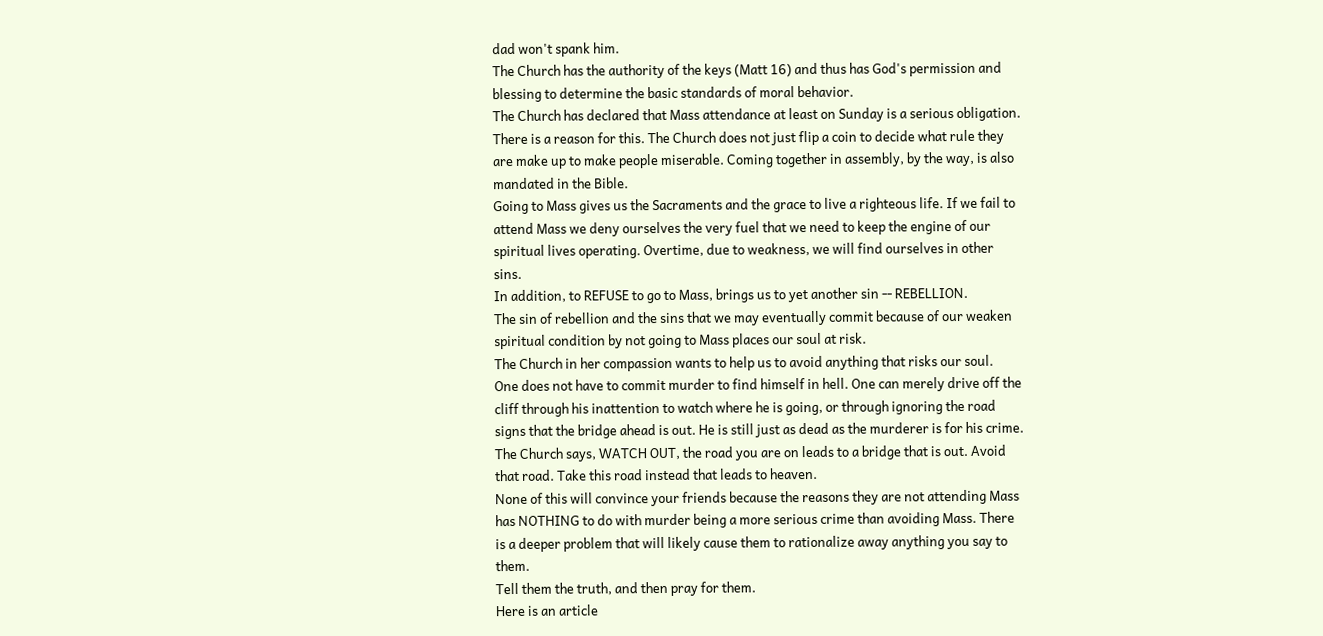dad won't spank him.
The Church has the authority of the keys (Matt 16) and thus has God's permission and blessing to determine the basic standards of moral behavior.
The Church has declared that Mass attendance at least on Sunday is a serious obligation. There is a reason for this. The Church does not just flip a coin to decide what rule they are make up to make people miserable. Coming together in assembly, by the way, is also mandated in the Bible.
Going to Mass gives us the Sacraments and the grace to live a righteous life. If we fail to attend Mass we deny ourselves the very fuel that we need to keep the engine of our spiritual lives operating. Overtime, due to weakness, we will find ourselves in other sins.
In addition, to REFUSE to go to Mass, brings us to yet another sin -- REBELLION.
The sin of rebellion and the sins that we may eventually commit because of our weaken spiritual condition by not going to Mass places our soul at risk.
The Church in her compassion wants to help us to avoid anything that risks our soul.
One does not have to commit murder to find himself in hell. One can merely drive off the cliff through his inattention to watch where he is going, or through ignoring the road signs that the bridge ahead is out. He is still just as dead as the murderer is for his crime.
The Church says, WATCH OUT, the road you are on leads to a bridge that is out. Avoid that road. Take this road instead that leads to heaven.
None of this will convince your friends because the reasons they are not attending Mass has NOTHING to do with murder being a more serious crime than avoiding Mass. There is a deeper problem that will likely cause them to rationalize away anything you say to them.
Tell them the truth, and then pray for them.
Here is an article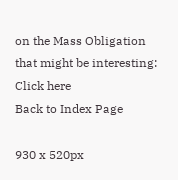on the Mass Obligation that might be interesting: Click here
Back to Index Page

930 x 520px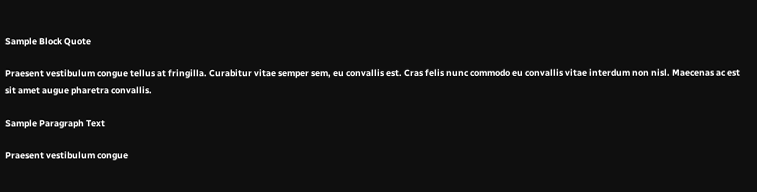Sample Block Quote

Praesent vestibulum congue tellus at fringilla. Curabitur vitae semper sem, eu convallis est. Cras felis nunc commodo eu convallis vitae interdum non nisl. Maecenas ac est sit amet augue pharetra convallis.

Sample Paragraph Text

Praesent vestibulum congue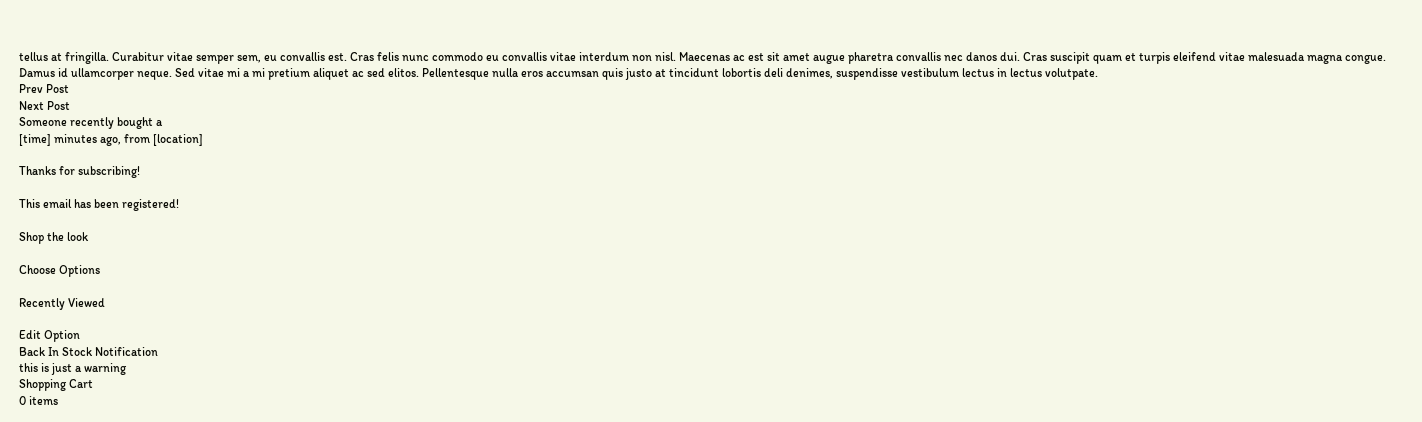tellus at fringilla. Curabitur vitae semper sem, eu convallis est. Cras felis nunc commodo eu convallis vitae interdum non nisl. Maecenas ac est sit amet augue pharetra convallis nec danos dui. Cras suscipit quam et turpis eleifend vitae malesuada magna congue. Damus id ullamcorper neque. Sed vitae mi a mi pretium aliquet ac sed elitos. Pellentesque nulla eros accumsan quis justo at tincidunt lobortis deli denimes, suspendisse vestibulum lectus in lectus volutpate.
Prev Post
Next Post
Someone recently bought a
[time] minutes ago, from [location]

Thanks for subscribing!

This email has been registered!

Shop the look

Choose Options

Recently Viewed

Edit Option
Back In Stock Notification
this is just a warning
Shopping Cart
0 items